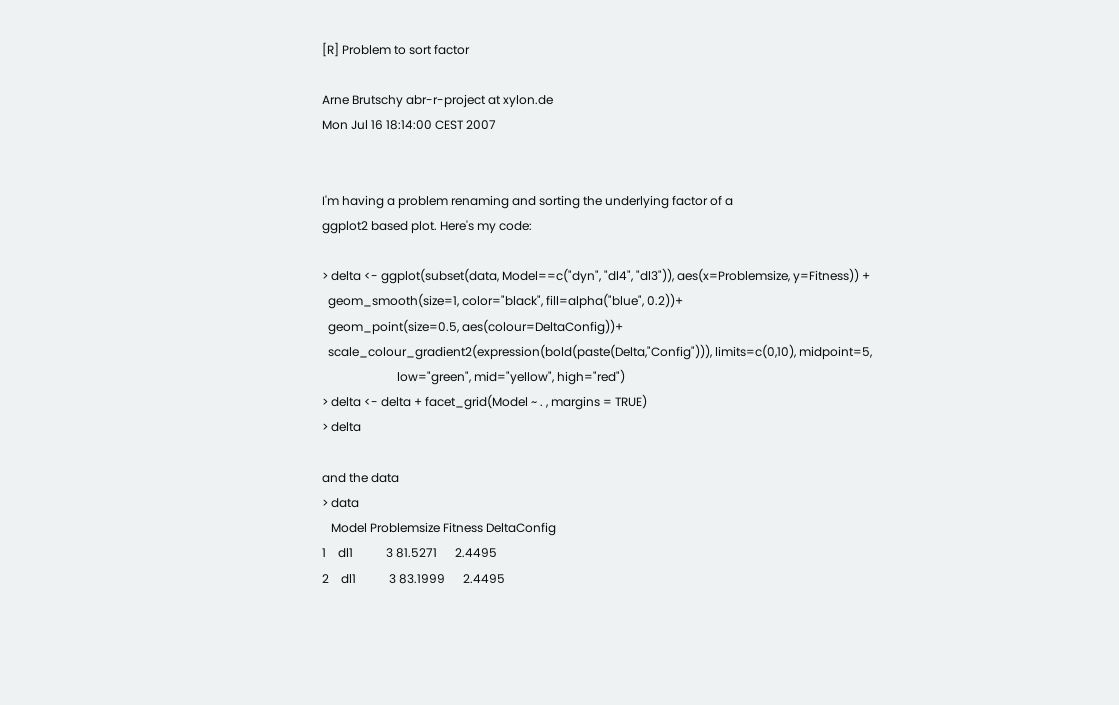[R] Problem to sort factor

Arne Brutschy abr-r-project at xylon.de
Mon Jul 16 18:14:00 CEST 2007


I'm having a problem renaming and sorting the underlying factor of a
ggplot2 based plot. Here's my code:

> delta <- ggplot(subset(data, Model==c("dyn", "dl4", "dl3")), aes(x=Problemsize, y=Fitness)) +
  geom_smooth(size=1, color="black", fill=alpha("blue", 0.2))+
  geom_point(size=0.5, aes(colour=DeltaConfig))+
  scale_colour_gradient2(expression(bold(paste(Delta,"Config"))), limits=c(0,10), midpoint=5,
                         low="green", mid="yellow", high="red")
> delta <- delta + facet_grid(Model ~ . , margins = TRUE)
> delta

and the data
> data
   Model Problemsize Fitness DeltaConfig
1    dl1           3 81.5271      2.4495
2    dl1           3 83.1999      2.4495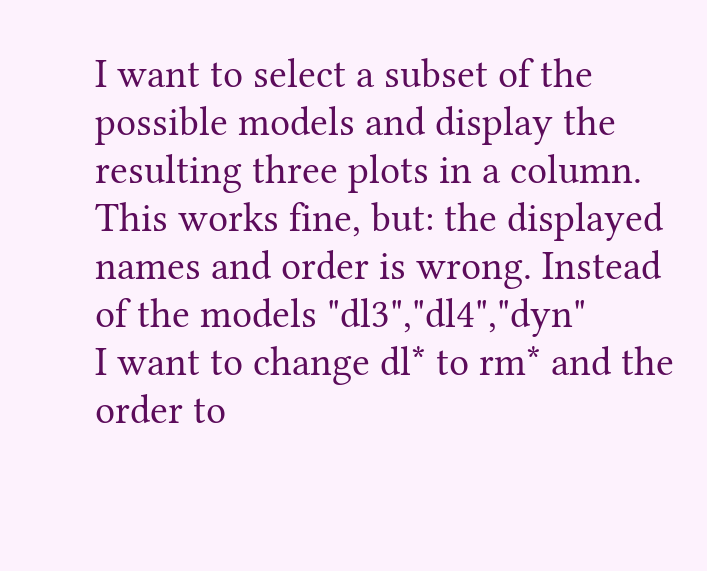I want to select a subset of the possible models and display the
resulting three plots in a column. This works fine, but: the displayed
names and order is wrong. Instead of the models "dl3","dl4","dyn"
I want to change dl* to rm* and the order to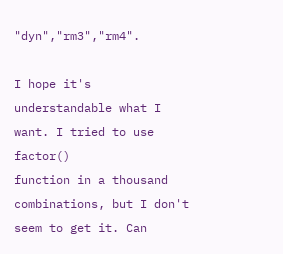"dyn","rm3","rm4".

I hope it's understandable what I want. I tried to use factor()
function in a thousand combinations, but I don't seem to get it. Can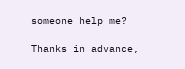someone help me?

Thanks in advance,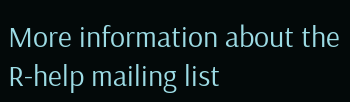More information about the R-help mailing list